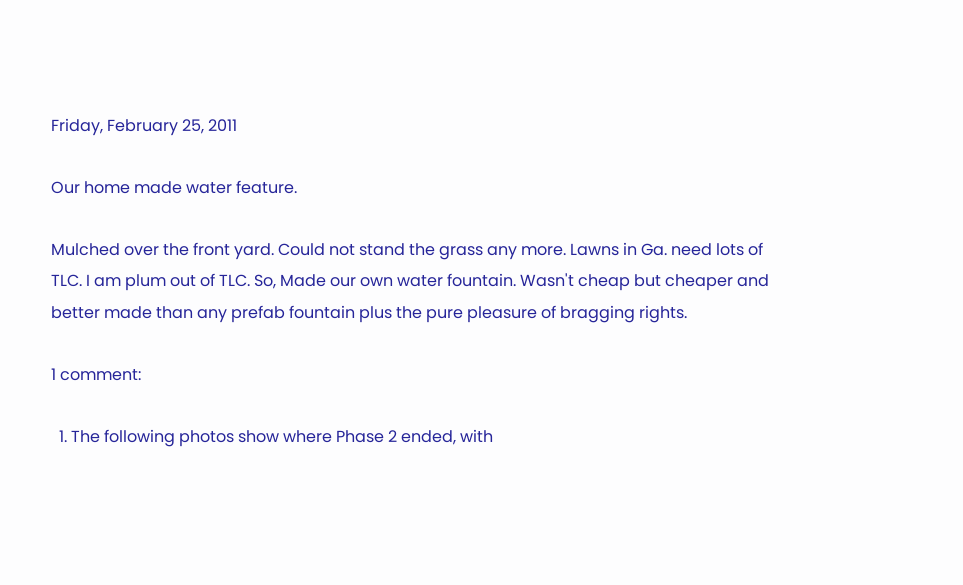Friday, February 25, 2011

Our home made water feature.

Mulched over the front yard. Could not stand the grass any more. Lawns in Ga. need lots of TLC. I am plum out of TLC. So, Made our own water fountain. Wasn't cheap but cheaper and better made than any prefab fountain plus the pure pleasure of bragging rights.

1 comment:

  1. The following photos show where Phase 2 ended, with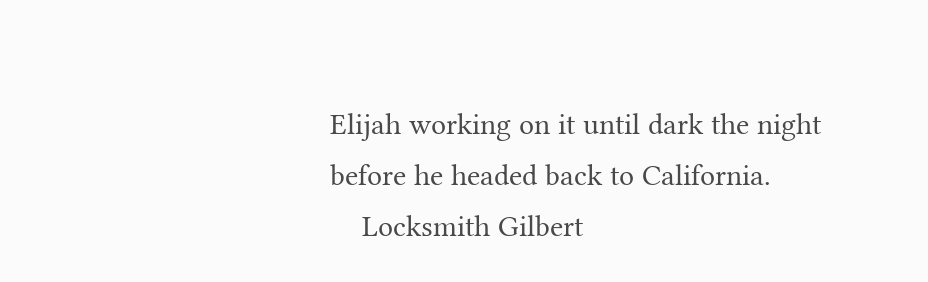Elijah working on it until dark the night before he headed back to California.
    Locksmith Gilbert